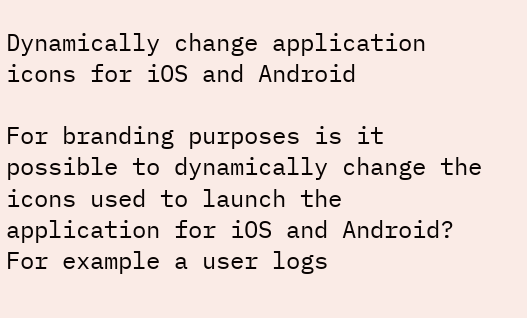Dynamically change application icons for iOS and Android

For branding purposes is it possible to dynamically change the icons used to launch the application for iOS and Android? For example a user logs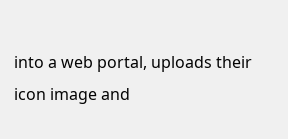into a web portal, uploads their icon image and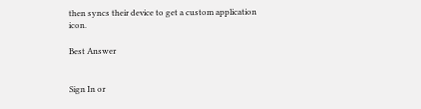then syncs their device to get a custom application icon.

Best Answer


Sign In or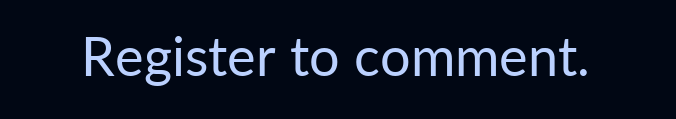Register to comment.